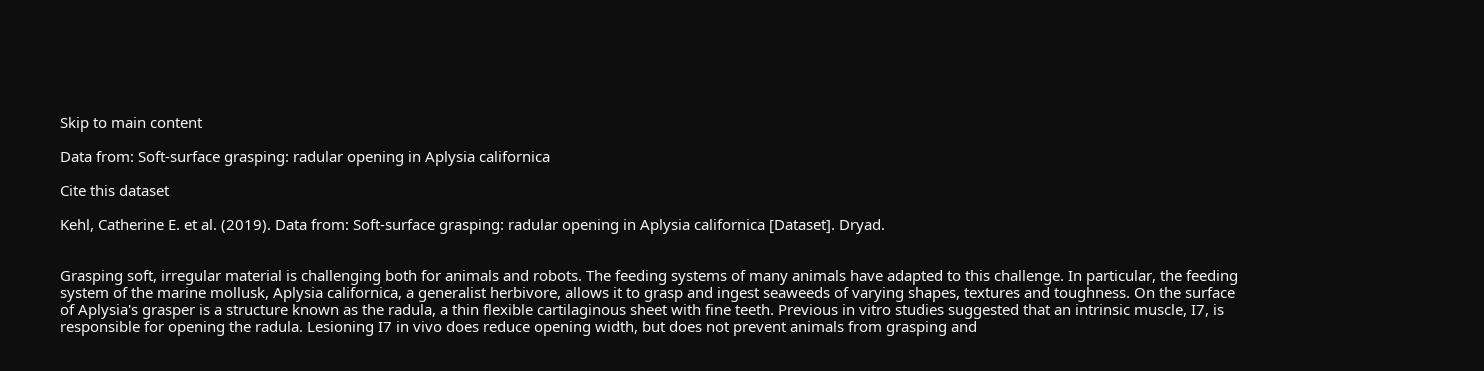Skip to main content

Data from: Soft-surface grasping: radular opening in Aplysia californica

Cite this dataset

Kehl, Catherine E. et al. (2019). Data from: Soft-surface grasping: radular opening in Aplysia californica [Dataset]. Dryad.


Grasping soft, irregular material is challenging both for animals and robots. The feeding systems of many animals have adapted to this challenge. In particular, the feeding system of the marine mollusk, Aplysia californica, a generalist herbivore, allows it to grasp and ingest seaweeds of varying shapes, textures and toughness. On the surface of Aplysia's grasper is a structure known as the radula, a thin flexible cartilaginous sheet with fine teeth. Previous in vitro studies suggested that an intrinsic muscle, I7, is responsible for opening the radula. Lesioning I7 in vivo does reduce opening width, but does not prevent animals from grasping and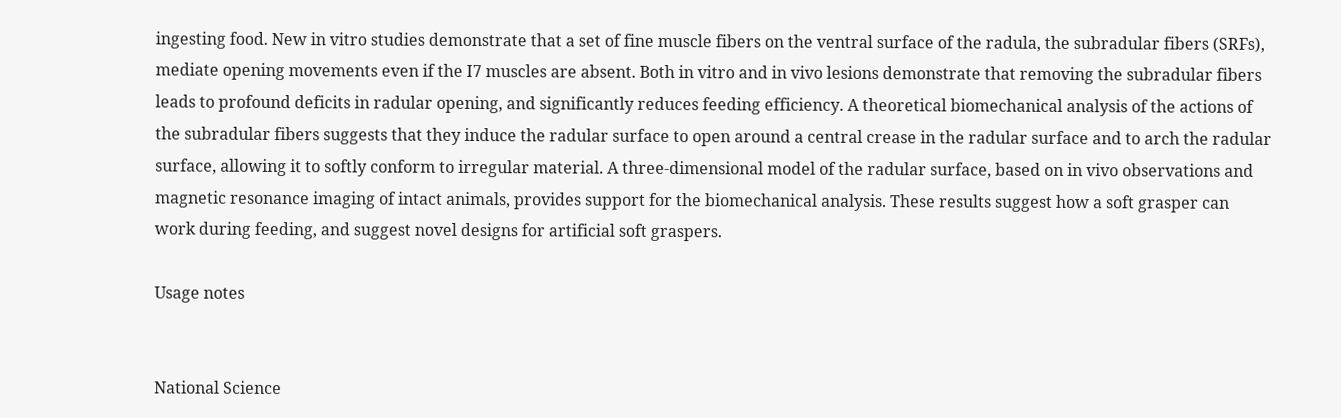ingesting food. New in vitro studies demonstrate that a set of fine muscle fibers on the ventral surface of the radula, the subradular fibers (SRFs), mediate opening movements even if the I7 muscles are absent. Both in vitro and in vivo lesions demonstrate that removing the subradular fibers leads to profound deficits in radular opening, and significantly reduces feeding efficiency. A theoretical biomechanical analysis of the actions of the subradular fibers suggests that they induce the radular surface to open around a central crease in the radular surface and to arch the radular surface, allowing it to softly conform to irregular material. A three-dimensional model of the radular surface, based on in vivo observations and magnetic resonance imaging of intact animals, provides support for the biomechanical analysis. These results suggest how a soft grasper can work during feeding, and suggest novel designs for artificial soft graspers.

Usage notes


National Science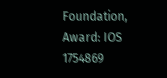Foundation, Award: IOS 1754869